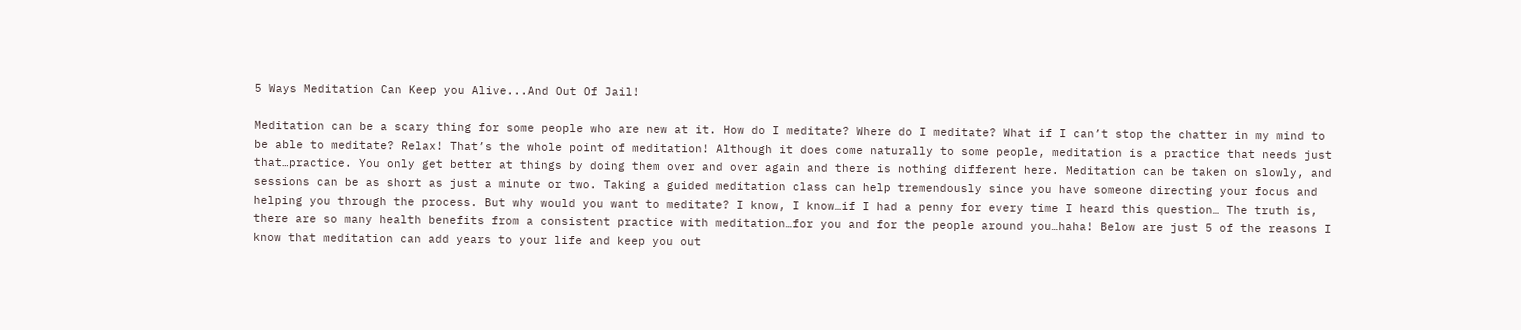5 Ways Meditation Can Keep you Alive...And Out Of Jail!

Meditation can be a scary thing for some people who are new at it. How do I meditate? Where do I meditate? What if I can’t stop the chatter in my mind to be able to meditate? Relax! That’s the whole point of meditation! Although it does come naturally to some people, meditation is a practice that needs just that…practice. You only get better at things by doing them over and over again and there is nothing different here. Meditation can be taken on slowly, and sessions can be as short as just a minute or two. Taking a guided meditation class can help tremendously since you have someone directing your focus and helping you through the process. But why would you want to meditate? I know, I know…if I had a penny for every time I heard this question… The truth is, there are so many health benefits from a consistent practice with meditation…for you and for the people around you…haha! Below are just 5 of the reasons I know that meditation can add years to your life and keep you out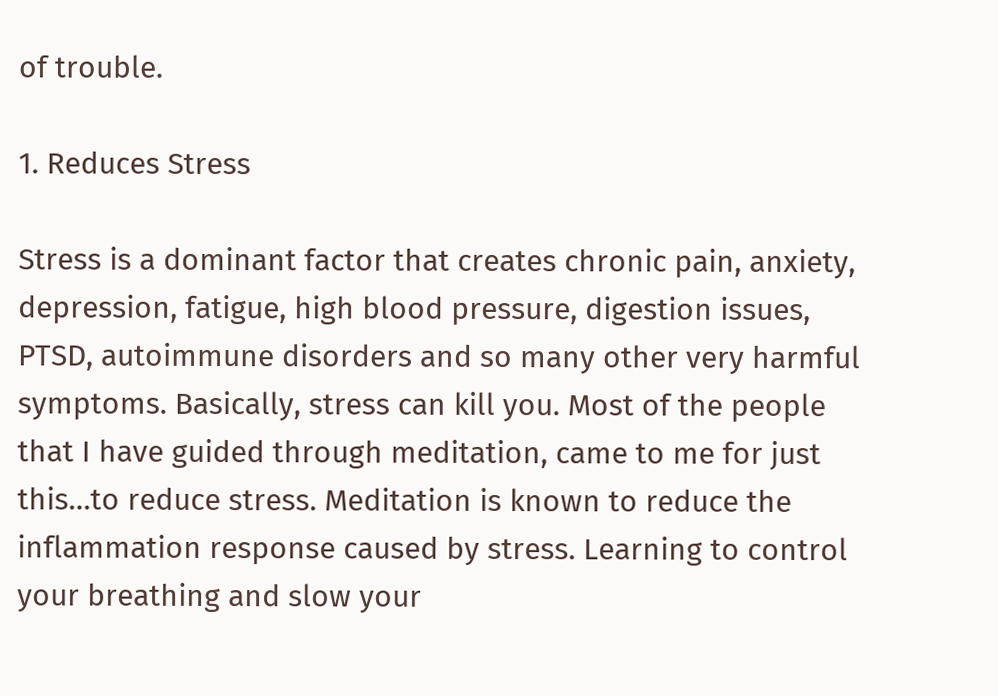of trouble.

1. Reduces Stress

Stress is a dominant factor that creates chronic pain, anxiety, depression, fatigue, high blood pressure, digestion issues, PTSD, autoimmune disorders and so many other very harmful symptoms. Basically, stress can kill you. Most of the people that I have guided through meditation, came to me for just this…to reduce stress. Meditation is known to reduce the inflammation response caused by stress. Learning to control your breathing and slow your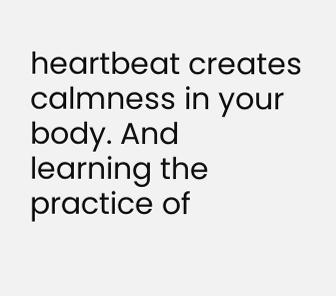heartbeat creates calmness in your body. And learning the practice of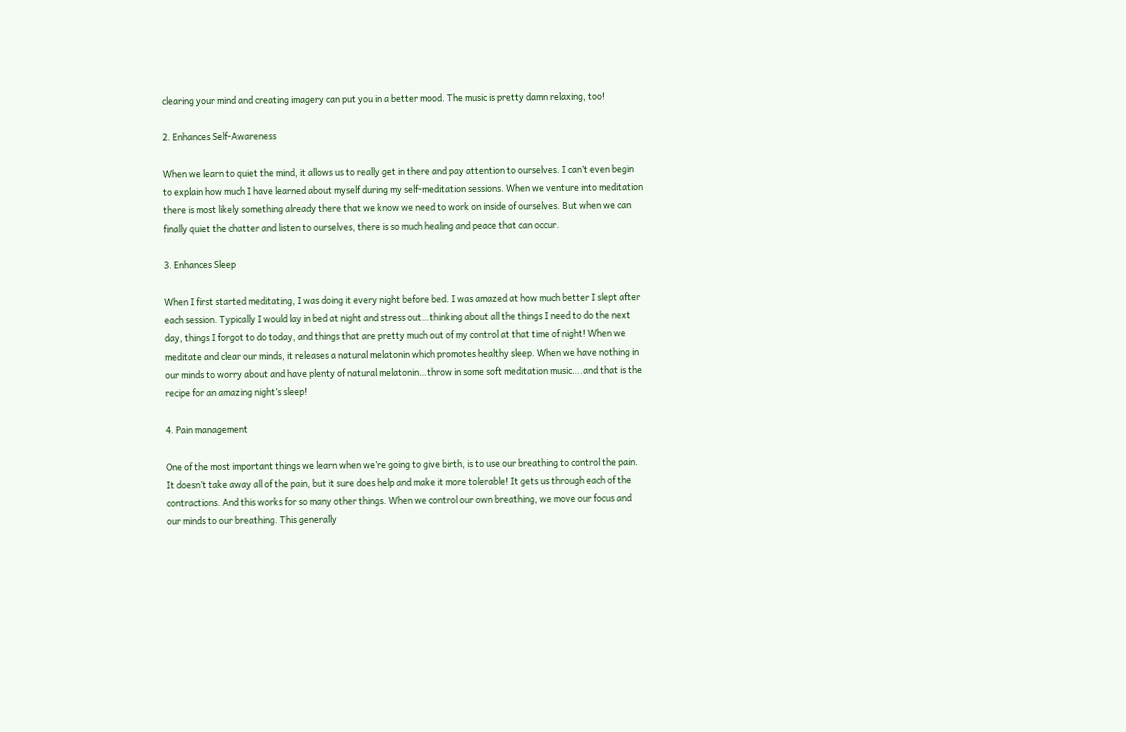clearing your mind and creating imagery can put you in a better mood. The music is pretty damn relaxing, too!

2. Enhances Self-Awareness

When we learn to quiet the mind, it allows us to really get in there and pay attention to ourselves. I can’t even begin to explain how much I have learned about myself during my self-meditation sessions. When we venture into meditation there is most likely something already there that we know we need to work on inside of ourselves. But when we can finally quiet the chatter and listen to ourselves, there is so much healing and peace that can occur.

3. Enhances Sleep

When I first started meditating, I was doing it every night before bed. I was amazed at how much better I slept after each session. Typically I would lay in bed at night and stress out…thinking about all the things I need to do the next day, things I forgot to do today, and things that are pretty much out of my control at that time of night! When we meditate and clear our minds, it releases a natural melatonin which promotes healthy sleep. When we have nothing in our minds to worry about and have plenty of natural melatonin…throw in some soft meditation music….and that is the recipe for an amazing night’s sleep!

4. Pain management

One of the most important things we learn when we’re going to give birth, is to use our breathing to control the pain. It doesn’t take away all of the pain, but it sure does help and make it more tolerable! It gets us through each of the contractions. And this works for so many other things. When we control our own breathing, we move our focus and our minds to our breathing. This generally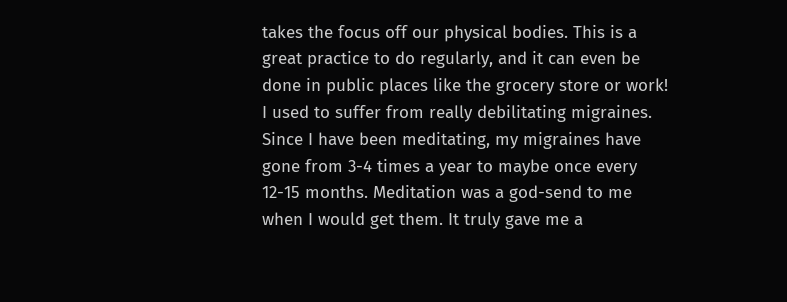takes the focus off our physical bodies. This is a great practice to do regularly, and it can even be done in public places like the grocery store or work! I used to suffer from really debilitating migraines. Since I have been meditating, my migraines have gone from 3-4 times a year to maybe once every 12-15 months. Meditation was a god-send to me when I would get them. It truly gave me a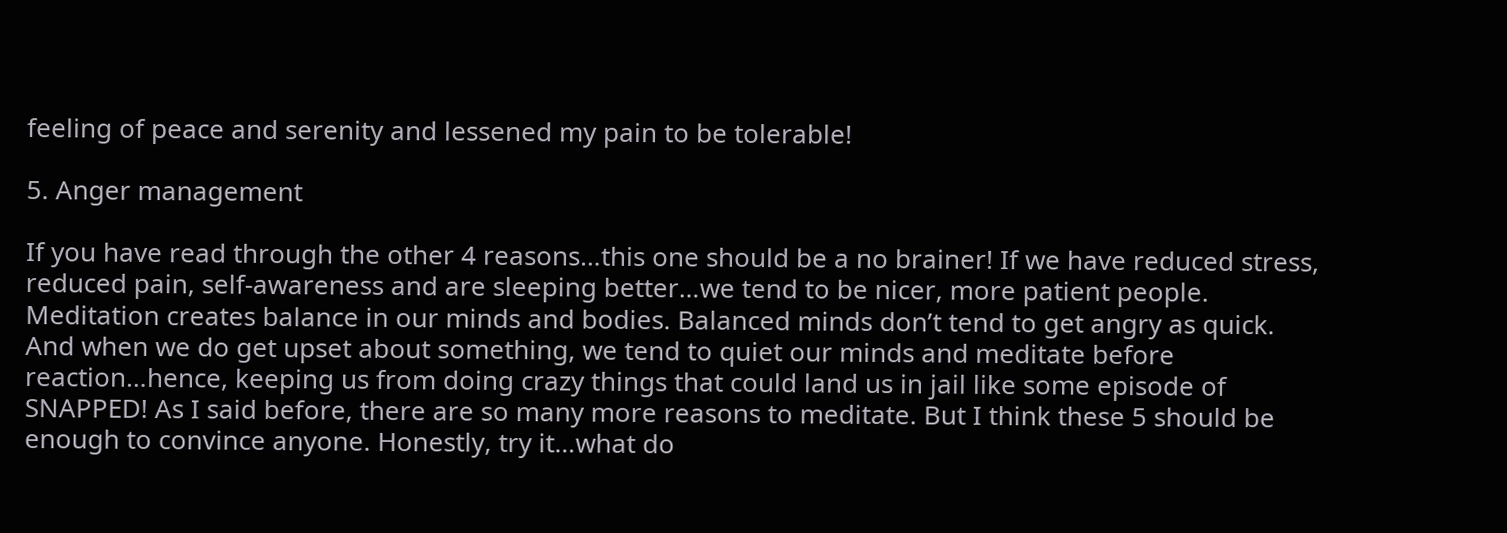feeling of peace and serenity and lessened my pain to be tolerable!

5. Anger management

If you have read through the other 4 reasons…this one should be a no brainer! If we have reduced stress, reduced pain, self-awareness and are sleeping better…we tend to be nicer, more patient people. Meditation creates balance in our minds and bodies. Balanced minds don’t tend to get angry as quick. And when we do get upset about something, we tend to quiet our minds and meditate before reaction…hence, keeping us from doing crazy things that could land us in jail like some episode of SNAPPED! As I said before, there are so many more reasons to meditate. But I think these 5 should be enough to convince anyone. Honestly, try it…what do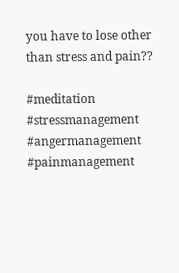you have to lose other than stress and pain??

#meditation #stressmanagement #angermanagement #painmanagement